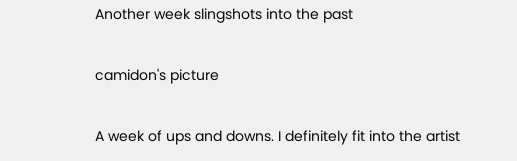Another week slingshots into the past

camidon's picture

A week of ups and downs. I definitely fit into the artist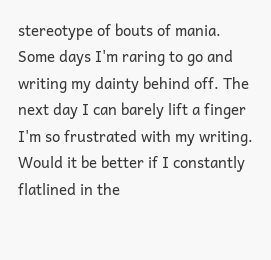stereotype of bouts of mania. Some days I'm raring to go and writing my dainty behind off. The next day I can barely lift a finger I'm so frustrated with my writing. Would it be better if I constantly flatlined in the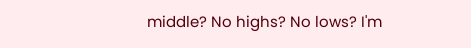middle? No highs? No lows? I'm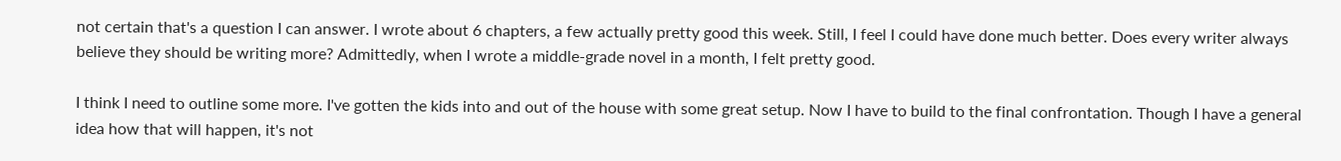not certain that's a question I can answer. I wrote about 6 chapters, a few actually pretty good this week. Still, I feel I could have done much better. Does every writer always believe they should be writing more? Admittedly, when I wrote a middle-grade novel in a month, I felt pretty good.

I think I need to outline some more. I've gotten the kids into and out of the house with some great setup. Now I have to build to the final confrontation. Though I have a general idea how that will happen, it's not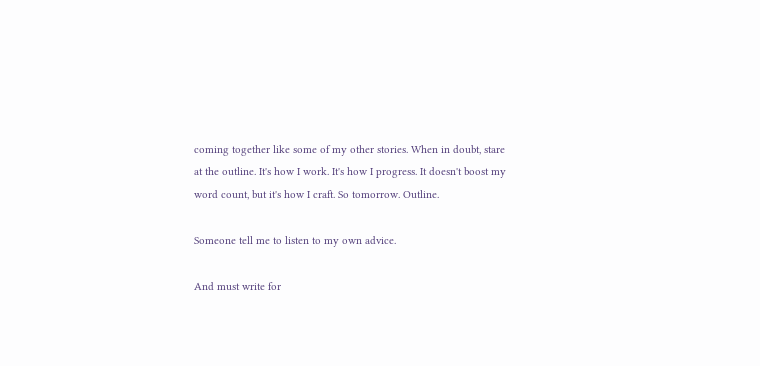coming together like some of my other stories. When in doubt, stare at the outline. It's how I work. It's how I progress. It doesn't boost my word count, but it's how I craft. So tomorrow. Outline.

Someone tell me to listen to my own advice.

And must write for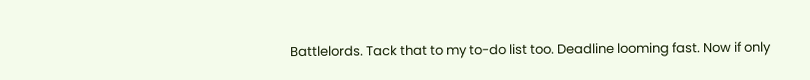Battlelords. Tack that to my to-do list too. Deadline looming fast. Now if only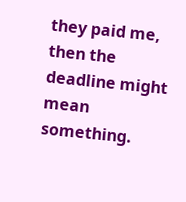they paid me, then the deadline might mean something.